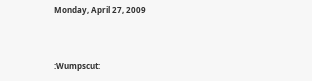Monday, April 27, 2009



:Wumpscut: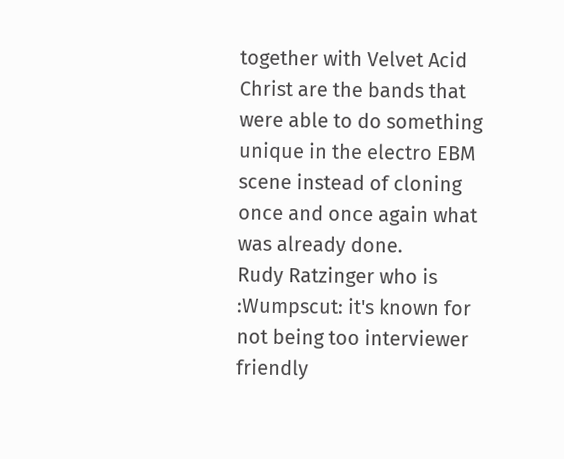together with Velvet Acid Christ are the bands that were able to do something
unique in the electro EBM scene instead of cloning once and once again what was already done.
Rudy Ratzinger who is :Wumpscut: it's known for not being too interviewer friendly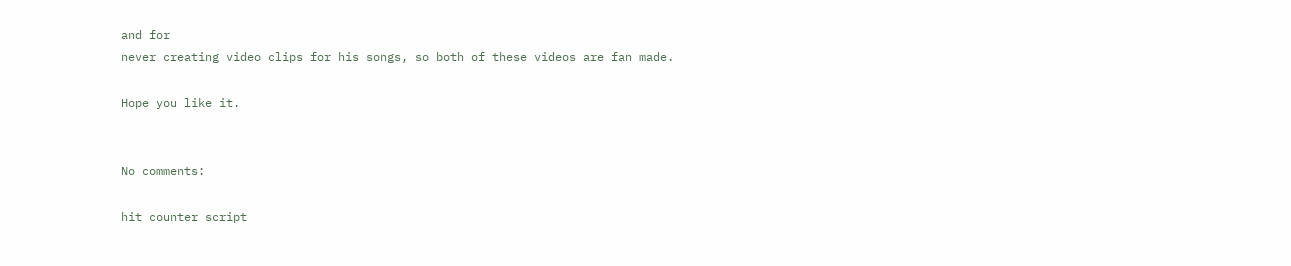and for
never creating video clips for his songs, so both of these videos are fan made.

Hope you like it.


No comments:

hit counter script